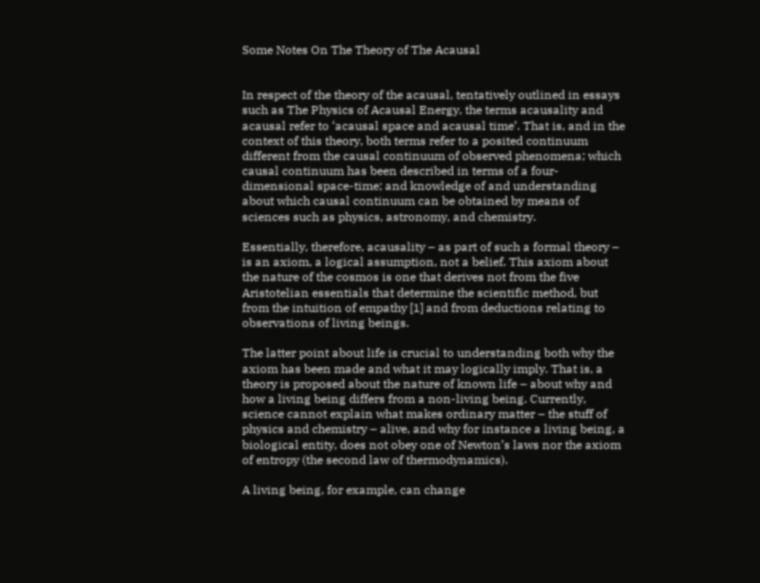Some Notes On The Theory of The Acausal


In respect of the theory of the acausal, tentatively outlined in essays such as The Physics of Acausal Energy, the terms acausality and acausal refer to ‘acausal space and acausal time’. That is, and in the context of this theory, both terms refer to a posited continuum different from the causal continuum of observed phenomena; which causal continuum has been described in terms of a four-dimensional space-time; and knowledge of and understanding about which causal continuum can be obtained by means of sciences such as physics, astronomy, and chemistry.

Essentially, therefore, acausality – as part of such a formal theory – is an axiom, a logical assumption, not a belief. This axiom about the nature of the cosmos is one that derives not from the five Aristotelian essentials that determine the scientific method, but from the intuition of empathy [1] and from deductions relating to observations of living beings.

The latter point about life is crucial to understanding both why the axiom has been made and what it may logically imply. That is, a theory is proposed about the nature of known life – about why and how a living being differs from a non-living being. Currently, science cannot explain what makes ordinary matter – the stuff of physics and chemistry – alive, and why for instance a living being, a biological entity, does not obey one of Newton’s laws nor the axiom of entropy (the second law of thermodynamics).

A living being, for example, can change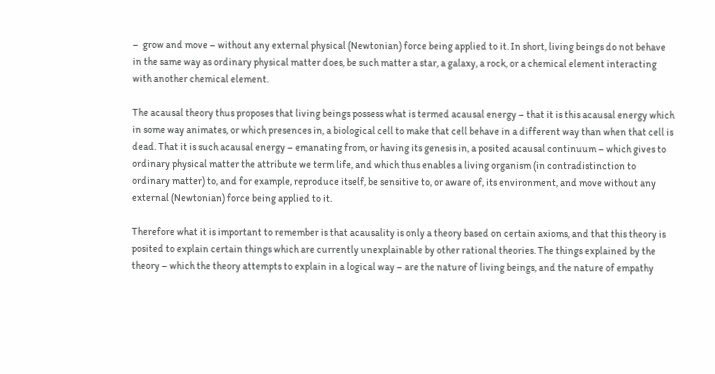–  grow and move – without any external physical (Newtonian) force being applied to it. In short, living beings do not behave in the same way as ordinary physical matter does, be such matter a star, a galaxy, a rock, or a chemical element interacting with another chemical element.

The acausal theory thus proposes that living beings possess what is termed acausal energy – that it is this acausal energy which in some way animates, or which presences in, a biological cell to make that cell behave in a different way than when that cell is dead. That it is such acausal energy – emanating from, or having its genesis in, a posited acausal continuum – which gives to ordinary physical matter the attribute we term life, and which thus enables a living organism (in contradistinction to ordinary matter) to, and for example, reproduce itself, be sensitive to, or aware of, its environment, and move without any external (Newtonian) force being applied to it.

Therefore what it is important to remember is that acausality is only a theory based on certain axioms, and that this theory is posited to explain certain things which are currently unexplainable by other rational theories. The things explained by the theory – which the theory attempts to explain in a logical way – are the nature of living beings, and the nature of empathy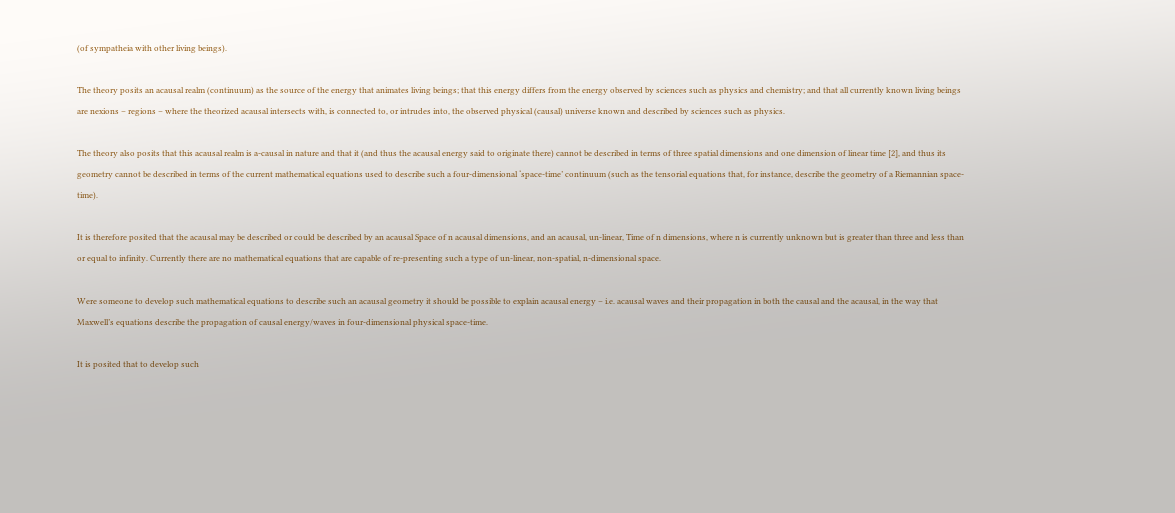(of sympatheia with other living beings).

The theory posits an acausal realm (continuum) as the source of the energy that animates living beings; that this energy differs from the energy observed by sciences such as physics and chemistry; and that all currently known living beings are nexions – regions – where the theorized acausal intersects with, is connected to, or intrudes into, the observed physical (causal) universe known and described by sciences such as physics.

The theory also posits that this acausal realm is a-causal in nature and that it (and thus the acausal energy said to originate there) cannot be described in terms of three spatial dimensions and one dimension of linear time [2], and thus its geometry cannot be described in terms of the current mathematical equations used to describe such a four-dimensional ‘space-time’ continuum (such as the tensorial equations that, for instance, describe the geometry of a Riemannian space-time).

It is therefore posited that the acausal may be described or could be described by an acausal Space of n acausal dimensions, and an acausal, un-linear, Time of n dimensions, where n is currently unknown but is greater than three and less than or equal to infinity. Currently there are no mathematical equations that are capable of re-presenting such a type of un-linear, non-spatial, n-dimensional space.

Were someone to develop such mathematical equations to describe such an acausal geometry it should be possible to explain acausal energy – i.e. acausal waves and their propagation in both the causal and the acausal, in the way that Maxwell’s equations describe the propagation of causal energy/waves in four-dimensional physical space-time.

It is posited that to develop such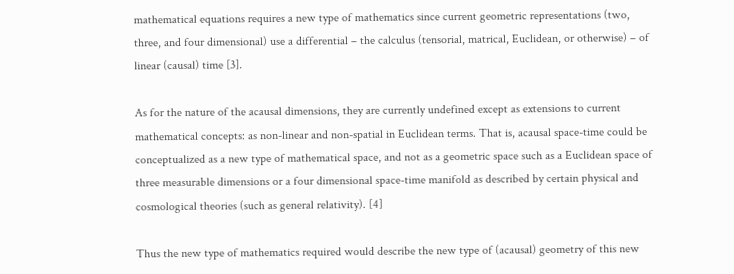mathematical equations requires a new type of mathematics since current geometric representations (two, three, and four dimensional) use a differential – the calculus (tensorial, matrical, Euclidean, or otherwise) – of linear (causal) time [3].

As for the nature of the acausal dimensions, they are currently undefined except as extensions to current mathematical concepts: as non-linear and non-spatial in Euclidean terms. That is, acausal space-time could be conceptualized as a new type of mathematical space, and not as a geometric space such as a Euclidean space of three measurable dimensions or a four dimensional space-time manifold as described by certain physical and cosmological theories (such as general relativity). [4]

Thus the new type of mathematics required would describe the new type of (acausal) geometry of this new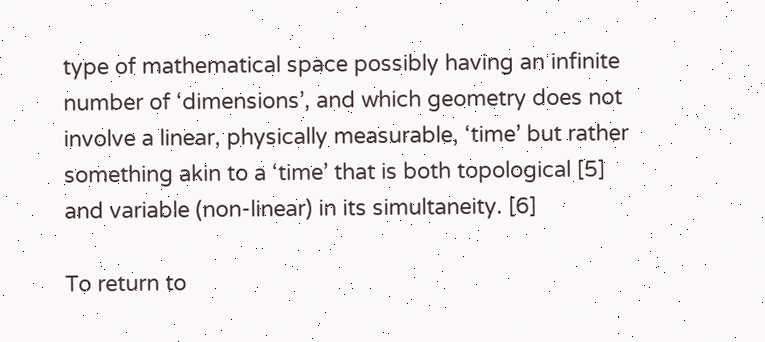type of mathematical space possibly having an infinite number of ‘dimensions’, and which geometry does not involve a linear, physically measurable, ‘time’ but rather something akin to a ‘time’ that is both topological [5] and variable (non-linear) in its simultaneity. [6]

To return to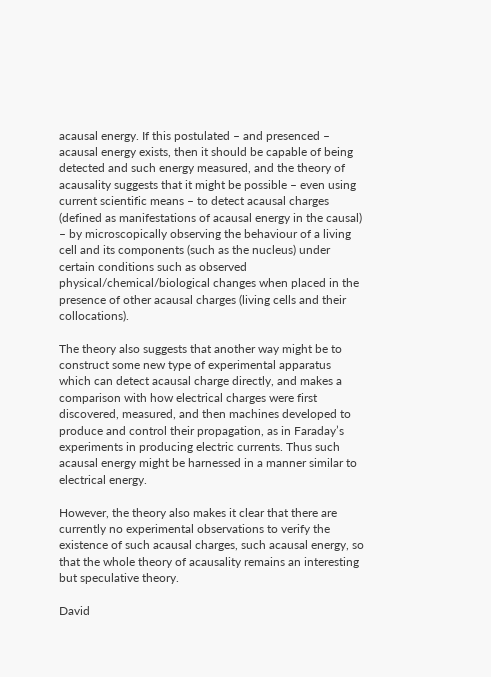acausal energy. If this postulated – and presenced – acausal energy exists, then it should be capable of being detected and such energy measured, and the theory of acausality suggests that it might be possible – even using current scientific means – to detect acausal charges (defined as manifestations of acausal energy in the causal) – by microscopically observing the behaviour of a living cell and its components (such as the nucleus) under certain conditions such as observed physical/chemical/biological changes when placed in the presence of other acausal charges (living cells and their collocations).

The theory also suggests that another way might be to construct some new type of experimental apparatus which can detect acausal charge directly, and makes a comparison with how electrical charges were first discovered, measured, and then machines developed to produce and control their propagation, as in Faraday’s experiments in producing electric currents. Thus such acausal energy might be harnessed in a manner similar to electrical energy.

However, the theory also makes it clear that there are currently no experimental observations to verify the existence of such acausal charges, such acausal energy, so that the whole theory of acausality remains an interesting but speculative theory.

David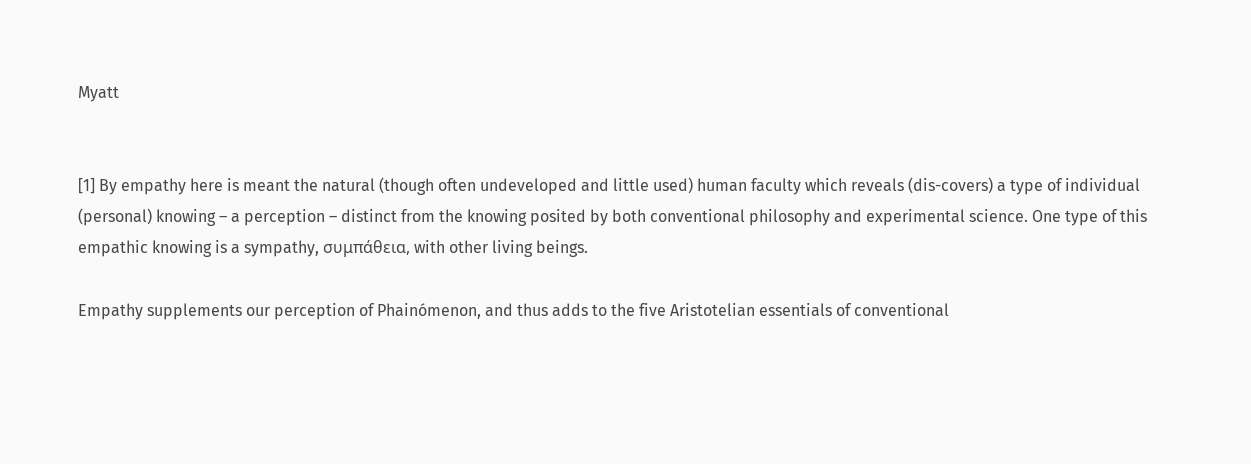Myatt


[1] By empathy here is meant the natural (though often undeveloped and little used) human faculty which reveals (dis-covers) a type of individual (personal) knowing – a perception – distinct from the knowing posited by both conventional philosophy and experimental science. One type of this empathic knowing is a sympathy, συμπάθεια, with other living beings.

Empathy supplements our perception of Phainómenon, and thus adds to the five Aristotelian essentials of conventional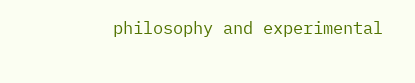philosophy and experimental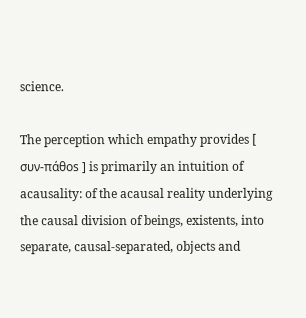science.

The perception which empathy provides [ συν-πάθοs ] is primarily an intuition of acausality: of the acausal reality underlying the causal division of beings, existents, into separate, causal-separated, objects and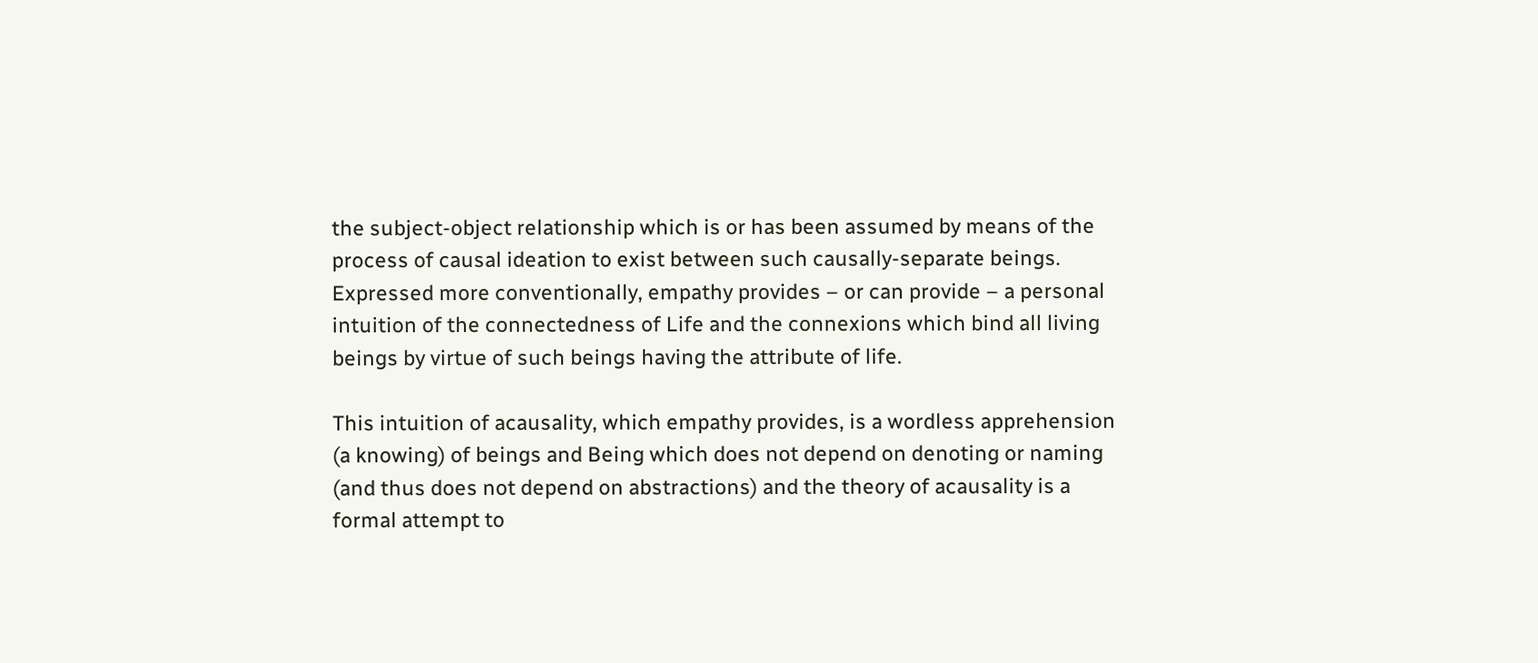the subject-object relationship which is or has been assumed by means of the process of causal ideation to exist between such causally-separate beings. Expressed more conventionally, empathy provides – or can provide – a personal intuition of the connectedness of Life and the connexions which bind all living beings by virtue of such beings having the attribute of life.

This intuition of acausality, which empathy provides, is a wordless apprehension (a knowing) of beings and Being which does not depend on denoting or naming (and thus does not depend on abstractions) and the theory of acausality is a formal attempt to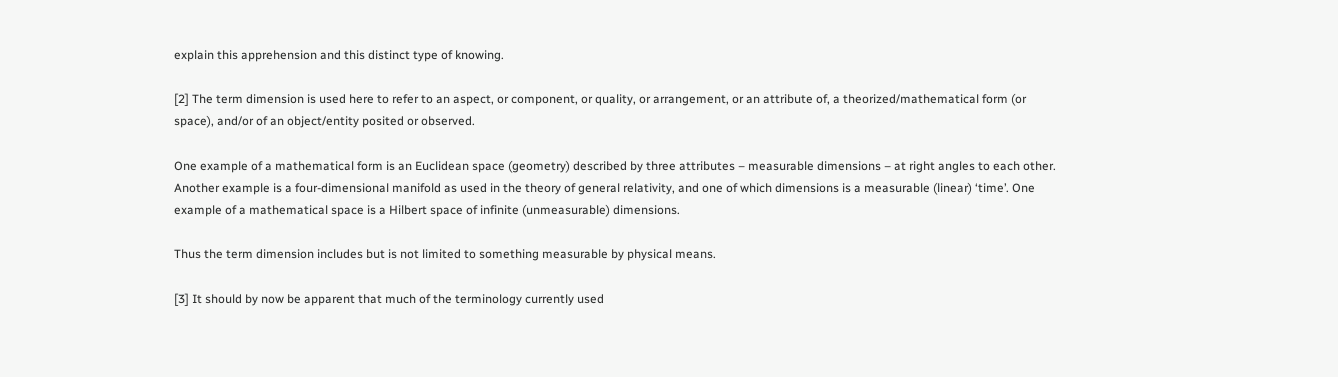explain this apprehension and this distinct type of knowing.

[2] The term dimension is used here to refer to an aspect, or component, or quality, or arrangement, or an attribute of, a theorized/mathematical form (or space), and/or of an object/entity posited or observed.

One example of a mathematical form is an Euclidean space (geometry) described by three attributes – measurable dimensions – at right angles to each other. Another example is a four-dimensional manifold as used in the theory of general relativity, and one of which dimensions is a measurable (linear) ‘time’. One example of a mathematical space is a Hilbert space of infinite (unmeasurable) dimensions.

Thus the term dimension includes but is not limited to something measurable by physical means.

[3] It should by now be apparent that much of the terminology currently used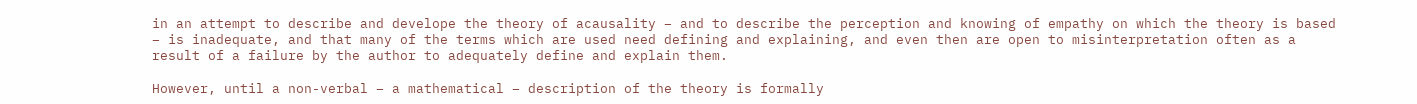in an attempt to describe and develope the theory of acausality – and to describe the perception and knowing of empathy on which the theory is based – is inadequate, and that many of the terms which are used need defining and explaining, and even then are open to misinterpretation often as a result of a failure by the author to adequately define and explain them.

However, until a non-verbal – a mathematical – description of the theory is formally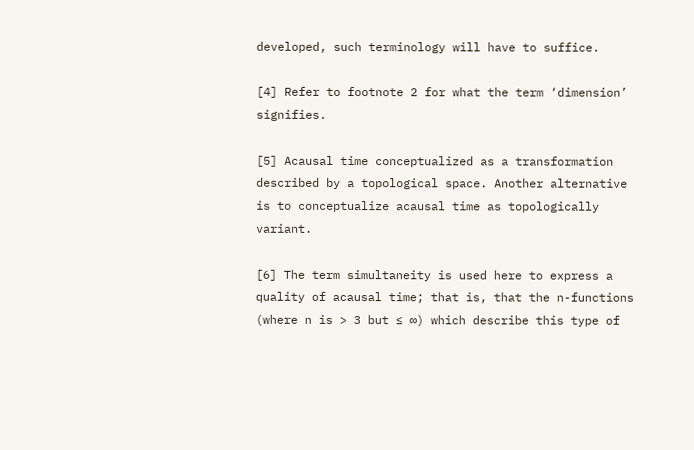developed, such terminology will have to suffice.

[4] Refer to footnote 2 for what the term ‘dimension’ signifies.

[5] Acausal time conceptualized as a transformation described by a topological space. Another alternative is to conceptualize acausal time as topologically variant.

[6] The term simultaneity is used here to express a quality of acausal time; that is, that the n-functions (where n is > 3 but ≤ ∞) which describe this type of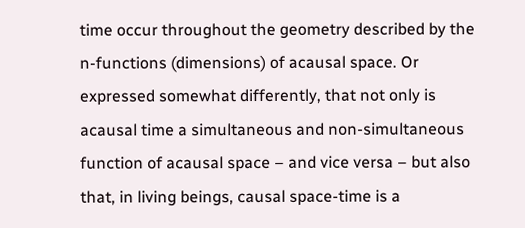time occur throughout the geometry described by the n-functions (dimensions) of acausal space. Or expressed somewhat differently, that not only is acausal time a simultaneous and non-simultaneous function of acausal space – and vice versa – but also that, in living beings, causal space-time is a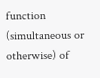function (simultaneous or otherwise) of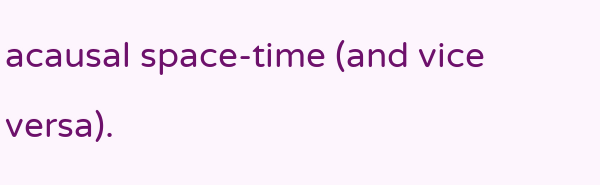acausal space-time (and vice versa).